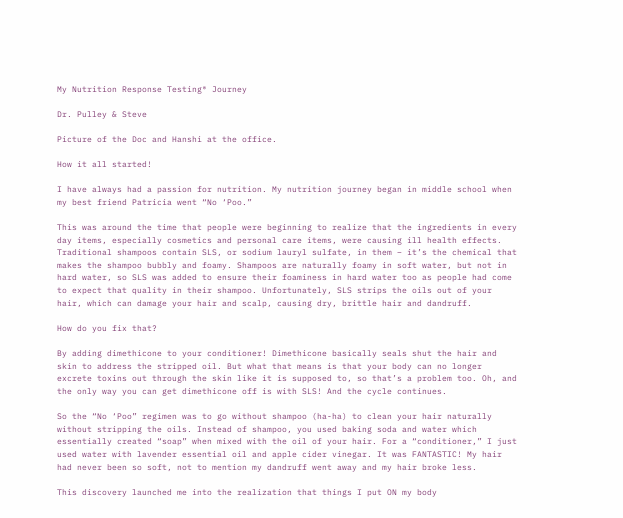My Nutrition Response Testing® Journey

Dr. Pulley & Steve

Picture of the Doc and Hanshi at the office.

How it all started!

I have always had a passion for nutrition. My nutrition journey began in middle school when my best friend Patricia went “No ‘Poo.”

This was around the time that people were beginning to realize that the ingredients in every day items, especially cosmetics and personal care items, were causing ill health effects. Traditional shampoos contain SLS, or sodium lauryl sulfate, in them – it’s the chemical that makes the shampoo bubbly and foamy. Shampoos are naturally foamy in soft water, but not in hard water, so SLS was added to ensure their foaminess in hard water too as people had come to expect that quality in their shampoo. Unfortunately, SLS strips the oils out of your hair, which can damage your hair and scalp, causing dry, brittle hair and dandruff.

How do you fix that?

By adding dimethicone to your conditioner! Dimethicone basically seals shut the hair and skin to address the stripped oil. But what that means is that your body can no longer excrete toxins out through the skin like it is supposed to, so that’s a problem too. Oh, and the only way you can get dimethicone off is with SLS! And the cycle continues.

So the “No ‘Poo” regimen was to go without shampoo (ha-ha) to clean your hair naturally without stripping the oils. Instead of shampoo, you used baking soda and water which essentially created “soap” when mixed with the oil of your hair. For a “conditioner,” I just used water with lavender essential oil and apple cider vinegar. It was FANTASTIC! My hair had never been so soft, not to mention my dandruff went away and my hair broke less.

This discovery launched me into the realization that things I put ON my body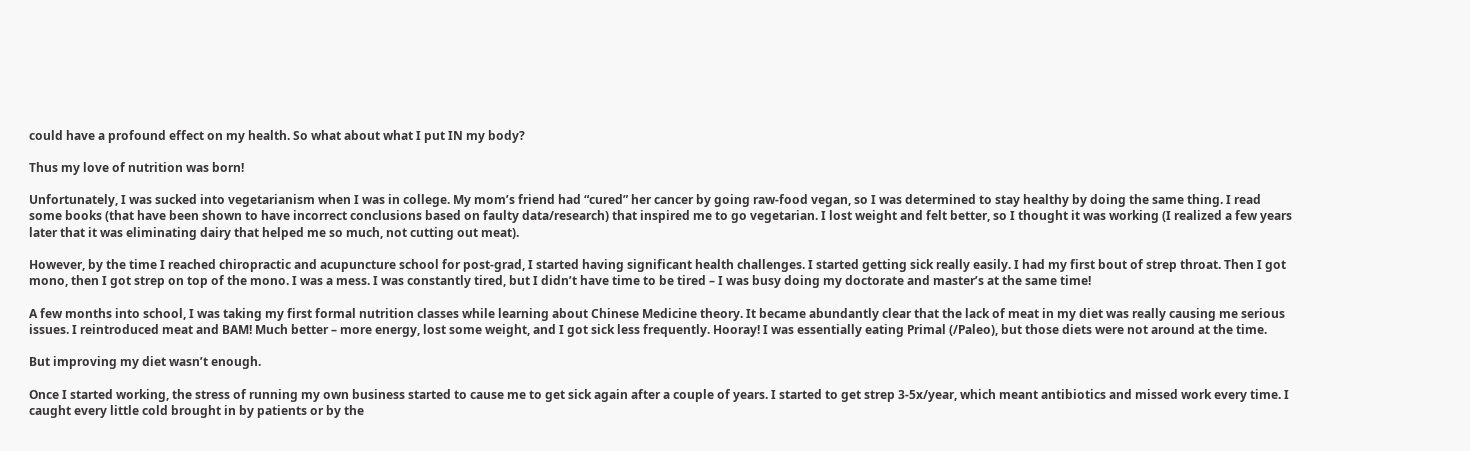could have a profound effect on my health. So what about what I put IN my body?

Thus my love of nutrition was born!

Unfortunately, I was sucked into vegetarianism when I was in college. My mom’s friend had “cured” her cancer by going raw-food vegan, so I was determined to stay healthy by doing the same thing. I read some books (that have been shown to have incorrect conclusions based on faulty data/research) that inspired me to go vegetarian. I lost weight and felt better, so I thought it was working (I realized a few years later that it was eliminating dairy that helped me so much, not cutting out meat).

However, by the time I reached chiropractic and acupuncture school for post-grad, I started having significant health challenges. I started getting sick really easily. I had my first bout of strep throat. Then I got mono, then I got strep on top of the mono. I was a mess. I was constantly tired, but I didn’t have time to be tired – I was busy doing my doctorate and master’s at the same time!

A few months into school, I was taking my first formal nutrition classes while learning about Chinese Medicine theory. It became abundantly clear that the lack of meat in my diet was really causing me serious issues. I reintroduced meat and BAM! Much better – more energy, lost some weight, and I got sick less frequently. Hooray! I was essentially eating Primal (/Paleo), but those diets were not around at the time.

But improving my diet wasn’t enough.

Once I started working, the stress of running my own business started to cause me to get sick again after a couple of years. I started to get strep 3-5x/year, which meant antibiotics and missed work every time. I caught every little cold brought in by patients or by the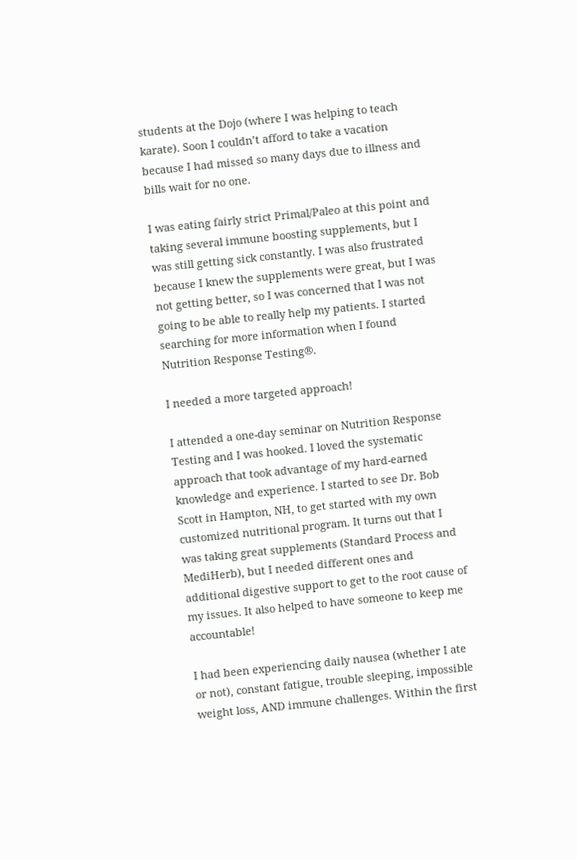students at the Dojo (where I was helping to teach karate). Soon I couldn’t afford to take a vacation because I had missed so many days due to illness and bills wait for no one.

I was eating fairly strict Primal/Paleo at this point and taking several immune boosting supplements, but I was still getting sick constantly. I was also frustrated because I knew the supplements were great, but I was not getting better, so I was concerned that I was not going to be able to really help my patients. I started searching for more information when I found Nutrition Response Testing®.

I needed a more targeted approach!

I attended a one-day seminar on Nutrition Response Testing and I was hooked. I loved the systematic approach that took advantage of my hard-earned knowledge and experience. I started to see Dr. Bob Scott in Hampton, NH, to get started with my own customized nutritional program. It turns out that I was taking great supplements (Standard Process and MediHerb), but I needed different ones and additional digestive support to get to the root cause of my issues. It also helped to have someone to keep me accountable!

I had been experiencing daily nausea (whether I ate or not), constant fatigue, trouble sleeping, impossible weight loss, AND immune challenges. Within the first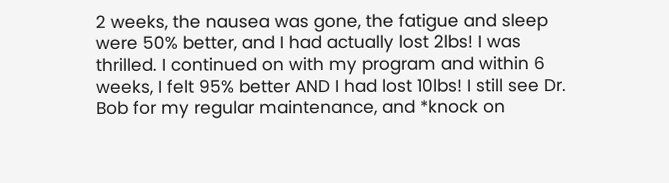2 weeks, the nausea was gone, the fatigue and sleep were 50% better, and I had actually lost 2lbs! I was thrilled. I continued on with my program and within 6 weeks, I felt 95% better AND I had lost 10lbs! I still see Dr. Bob for my regular maintenance, and *knock on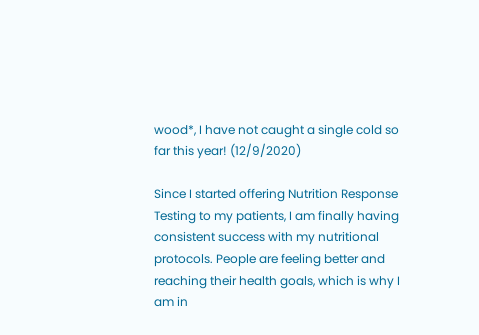wood*, I have not caught a single cold so far this year! (12/9/2020)

Since I started offering Nutrition Response Testing to my patients, I am finally having consistent success with my nutritional protocols. People are feeling better and reaching their health goals, which is why I am in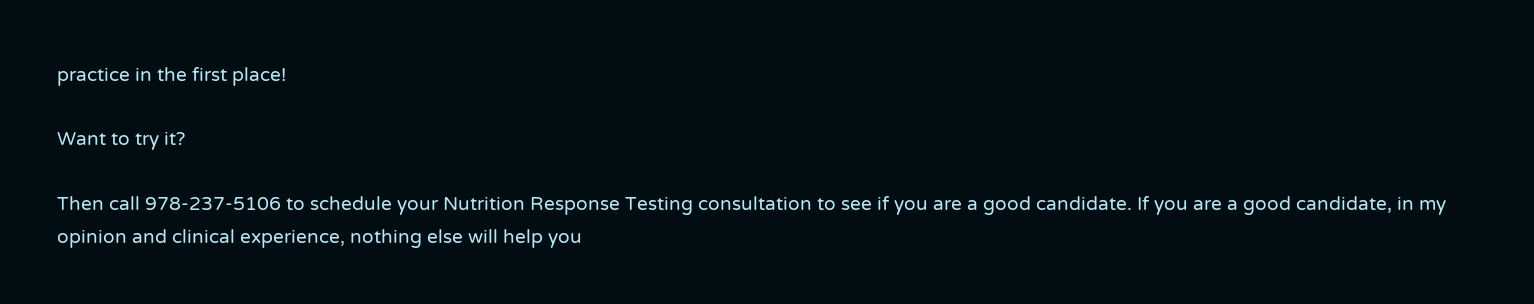practice in the first place!

Want to try it?

Then call 978-237-5106 to schedule your Nutrition Response Testing consultation to see if you are a good candidate. If you are a good candidate, in my opinion and clinical experience, nothing else will help you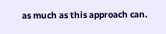as much as this approach can.